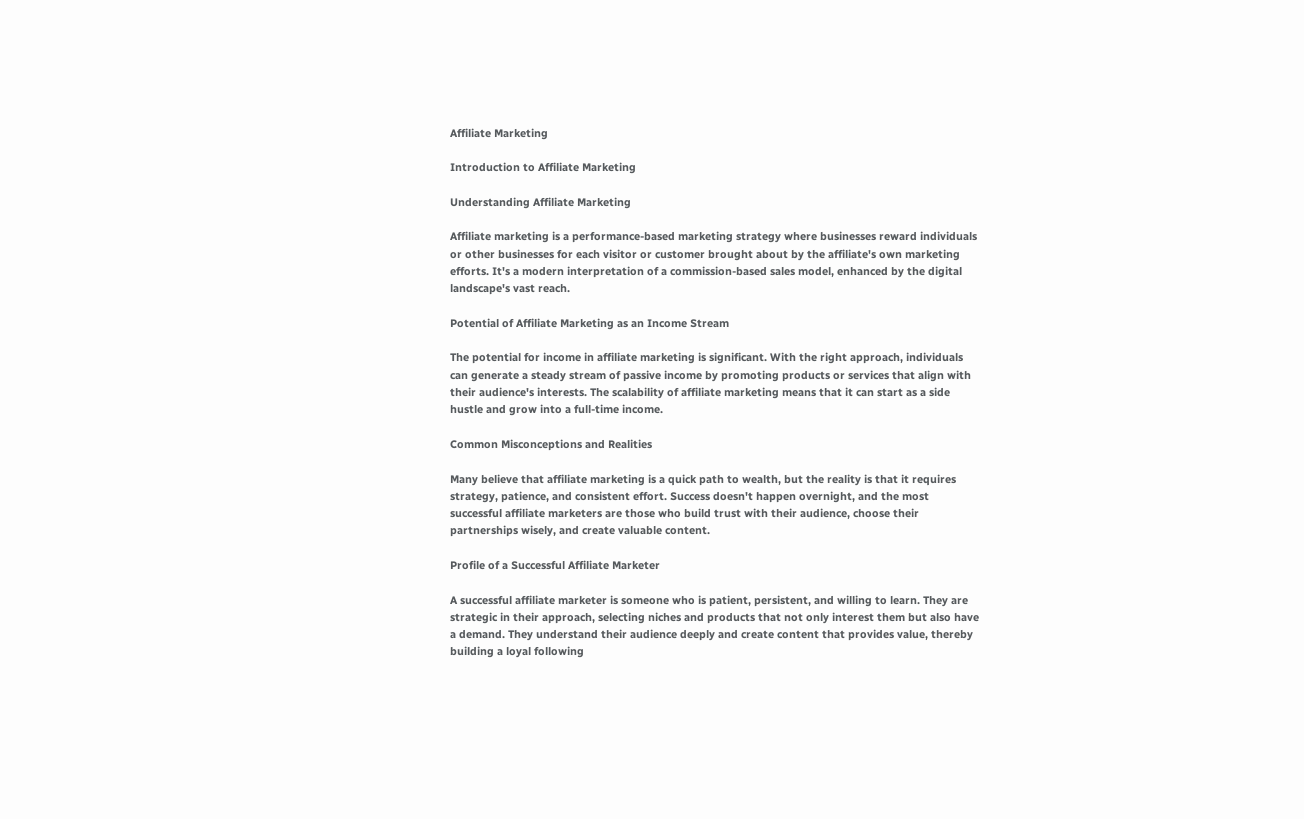Affiliate Marketing

Introduction to Affiliate Marketing

Understanding Affiliate Marketing

Affiliate marketing is a performance-based marketing strategy where businesses reward individuals or other businesses for each visitor or customer brought about by the affiliate's own marketing efforts. It's a modern interpretation of a commission-based sales model, enhanced by the digital landscape's vast reach.

Potential of Affiliate Marketing as an Income Stream

The potential for income in affiliate marketing is significant. With the right approach, individuals can generate a steady stream of passive income by promoting products or services that align with their audience's interests. The scalability of affiliate marketing means that it can start as a side hustle and grow into a full-time income.

Common Misconceptions and Realities

Many believe that affiliate marketing is a quick path to wealth, but the reality is that it requires strategy, patience, and consistent effort. Success doesn't happen overnight, and the most successful affiliate marketers are those who build trust with their audience, choose their partnerships wisely, and create valuable content.

Profile of a Successful Affiliate Marketer

A successful affiliate marketer is someone who is patient, persistent, and willing to learn. They are strategic in their approach, selecting niches and products that not only interest them but also have a demand. They understand their audience deeply and create content that provides value, thereby building a loyal following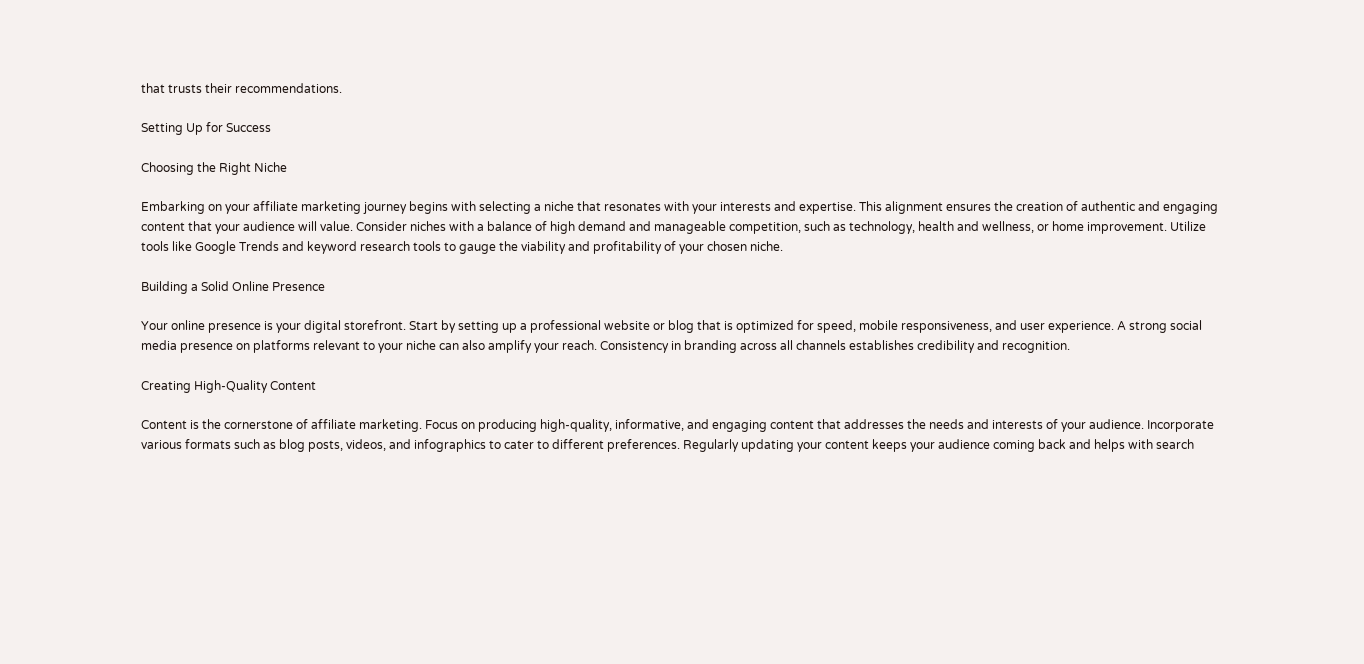that trusts their recommendations.

Setting Up for Success

Choosing the Right Niche

Embarking on your affiliate marketing journey begins with selecting a niche that resonates with your interests and expertise. This alignment ensures the creation of authentic and engaging content that your audience will value. Consider niches with a balance of high demand and manageable competition, such as technology, health and wellness, or home improvement. Utilize tools like Google Trends and keyword research tools to gauge the viability and profitability of your chosen niche.

Building a Solid Online Presence

Your online presence is your digital storefront. Start by setting up a professional website or blog that is optimized for speed, mobile responsiveness, and user experience. A strong social media presence on platforms relevant to your niche can also amplify your reach. Consistency in branding across all channels establishes credibility and recognition.

Creating High-Quality Content

Content is the cornerstone of affiliate marketing. Focus on producing high-quality, informative, and engaging content that addresses the needs and interests of your audience. Incorporate various formats such as blog posts, videos, and infographics to cater to different preferences. Regularly updating your content keeps your audience coming back and helps with search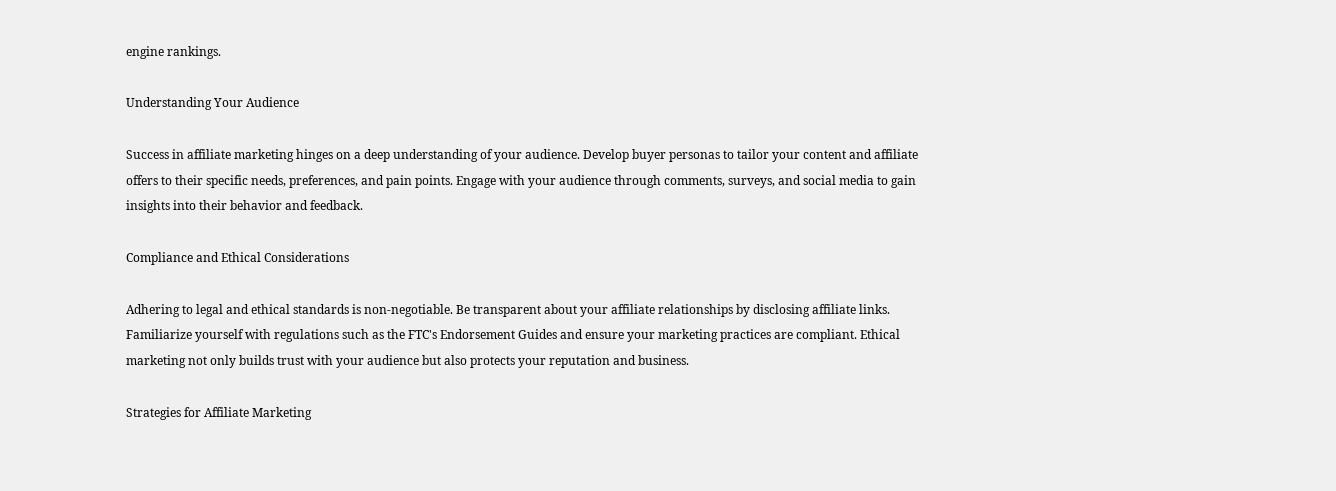engine rankings.

Understanding Your Audience

Success in affiliate marketing hinges on a deep understanding of your audience. Develop buyer personas to tailor your content and affiliate offers to their specific needs, preferences, and pain points. Engage with your audience through comments, surveys, and social media to gain insights into their behavior and feedback.

Compliance and Ethical Considerations

Adhering to legal and ethical standards is non-negotiable. Be transparent about your affiliate relationships by disclosing affiliate links. Familiarize yourself with regulations such as the FTC's Endorsement Guides and ensure your marketing practices are compliant. Ethical marketing not only builds trust with your audience but also protects your reputation and business.

Strategies for Affiliate Marketing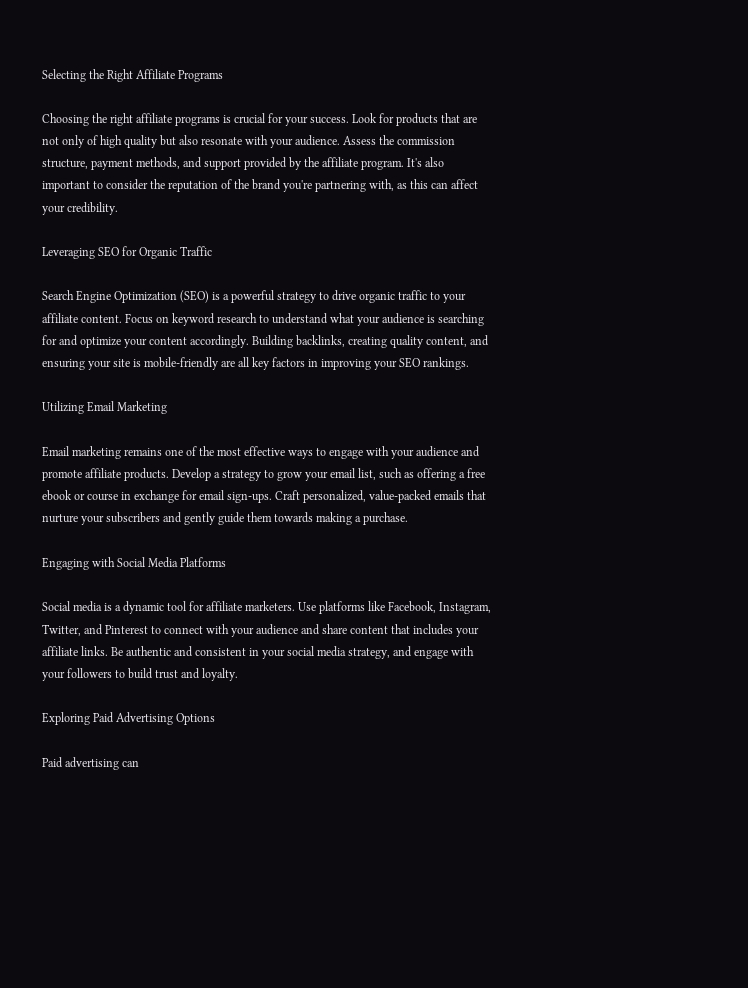Selecting the Right Affiliate Programs

Choosing the right affiliate programs is crucial for your success. Look for products that are not only of high quality but also resonate with your audience. Assess the commission structure, payment methods, and support provided by the affiliate program. It's also important to consider the reputation of the brand you're partnering with, as this can affect your credibility.

Leveraging SEO for Organic Traffic

Search Engine Optimization (SEO) is a powerful strategy to drive organic traffic to your affiliate content. Focus on keyword research to understand what your audience is searching for and optimize your content accordingly. Building backlinks, creating quality content, and ensuring your site is mobile-friendly are all key factors in improving your SEO rankings.

Utilizing Email Marketing

Email marketing remains one of the most effective ways to engage with your audience and promote affiliate products. Develop a strategy to grow your email list, such as offering a free ebook or course in exchange for email sign-ups. Craft personalized, value-packed emails that nurture your subscribers and gently guide them towards making a purchase.

Engaging with Social Media Platforms

Social media is a dynamic tool for affiliate marketers. Use platforms like Facebook, Instagram, Twitter, and Pinterest to connect with your audience and share content that includes your affiliate links. Be authentic and consistent in your social media strategy, and engage with your followers to build trust and loyalty.

Exploring Paid Advertising Options

Paid advertising can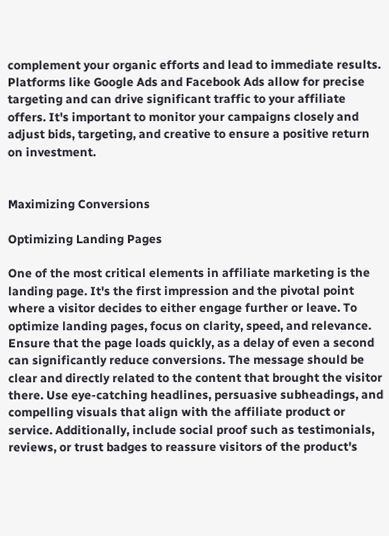complement your organic efforts and lead to immediate results. Platforms like Google Ads and Facebook Ads allow for precise targeting and can drive significant traffic to your affiliate offers. It's important to monitor your campaigns closely and adjust bids, targeting, and creative to ensure a positive return on investment.


Maximizing Conversions

Optimizing Landing Pages

One of the most critical elements in affiliate marketing is the landing page. It's the first impression and the pivotal point where a visitor decides to either engage further or leave. To optimize landing pages, focus on clarity, speed, and relevance. Ensure that the page loads quickly, as a delay of even a second can significantly reduce conversions. The message should be clear and directly related to the content that brought the visitor there. Use eye-catching headlines, persuasive subheadings, and compelling visuals that align with the affiliate product or service. Additionally, include social proof such as testimonials, reviews, or trust badges to reassure visitors of the product's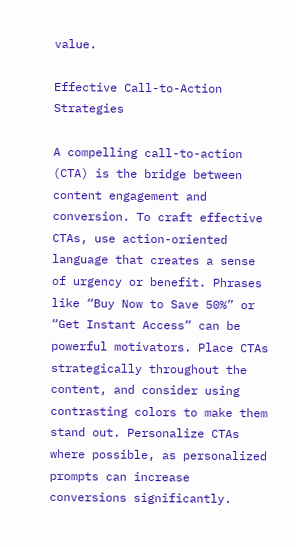value.

Effective Call-to-Action Strategies

A compelling call-to-action (CTA) is the bridge between content engagement and conversion. To craft effective CTAs, use action-oriented language that creates a sense of urgency or benefit. Phrases like “Buy Now to Save 50%” or “Get Instant Access” can be powerful motivators. Place CTAs strategically throughout the content, and consider using contrasting colors to make them stand out. Personalize CTAs where possible, as personalized prompts can increase conversions significantly.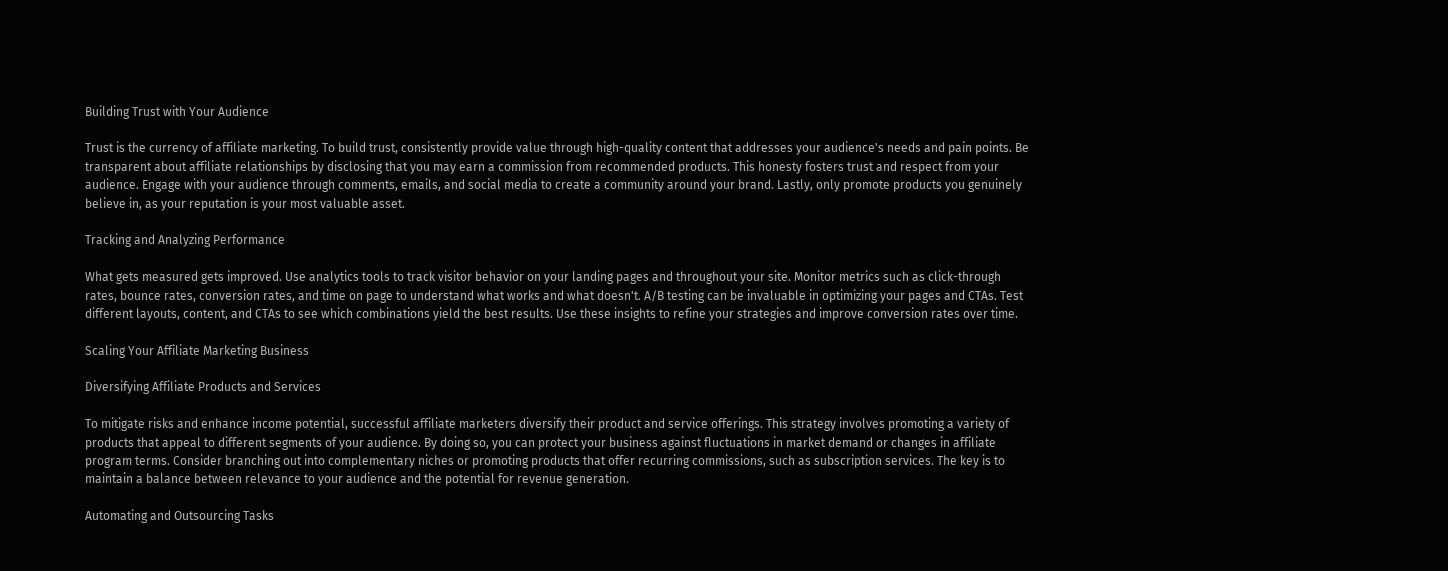Building Trust with Your Audience

Trust is the currency of affiliate marketing. To build trust, consistently provide value through high-quality content that addresses your audience's needs and pain points. Be transparent about affiliate relationships by disclosing that you may earn a commission from recommended products. This honesty fosters trust and respect from your audience. Engage with your audience through comments, emails, and social media to create a community around your brand. Lastly, only promote products you genuinely believe in, as your reputation is your most valuable asset.

Tracking and Analyzing Performance

What gets measured gets improved. Use analytics tools to track visitor behavior on your landing pages and throughout your site. Monitor metrics such as click-through rates, bounce rates, conversion rates, and time on page to understand what works and what doesn't. A/B testing can be invaluable in optimizing your pages and CTAs. Test different layouts, content, and CTAs to see which combinations yield the best results. Use these insights to refine your strategies and improve conversion rates over time.

Scaling Your Affiliate Marketing Business

Diversifying Affiliate Products and Services

To mitigate risks and enhance income potential, successful affiliate marketers diversify their product and service offerings. This strategy involves promoting a variety of products that appeal to different segments of your audience. By doing so, you can protect your business against fluctuations in market demand or changes in affiliate program terms. Consider branching out into complementary niches or promoting products that offer recurring commissions, such as subscription services. The key is to maintain a balance between relevance to your audience and the potential for revenue generation.

Automating and Outsourcing Tasks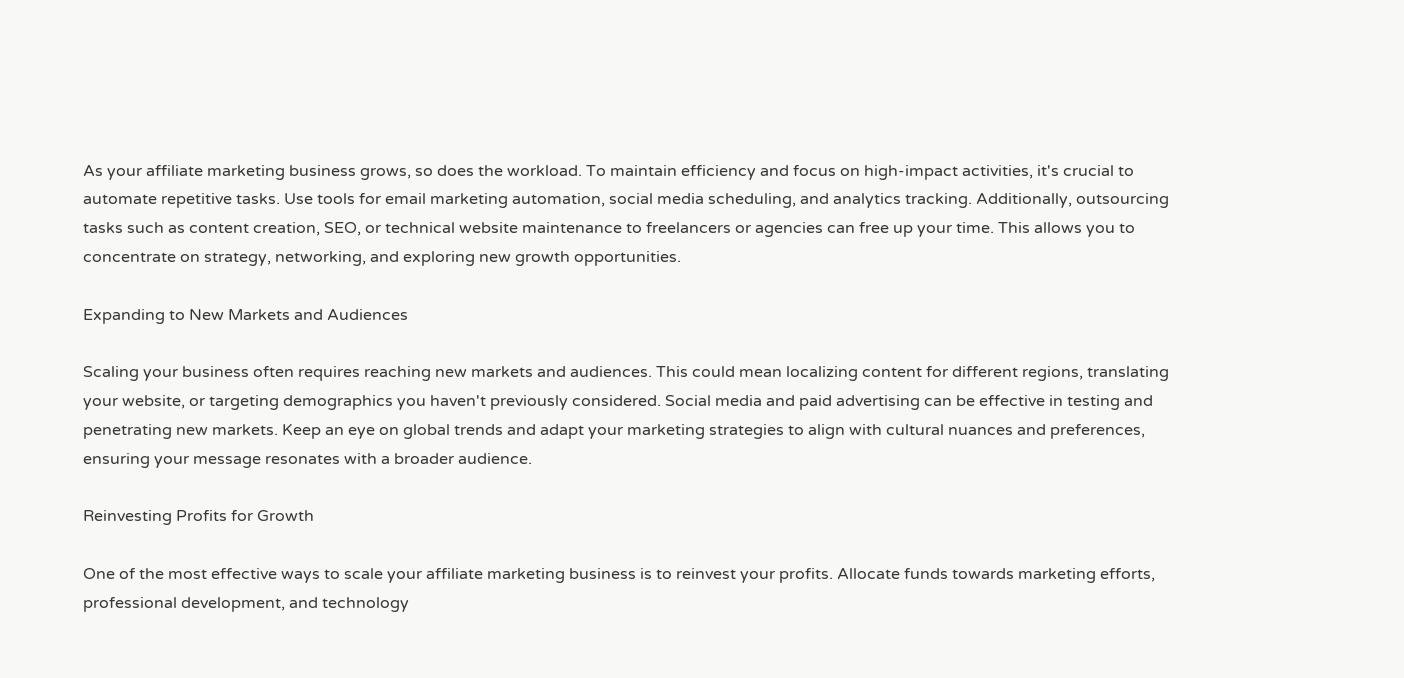As your affiliate marketing business grows, so does the workload. To maintain efficiency and focus on high-impact activities, it's crucial to automate repetitive tasks. Use tools for email marketing automation, social media scheduling, and analytics tracking. Additionally, outsourcing tasks such as content creation, SEO, or technical website maintenance to freelancers or agencies can free up your time. This allows you to concentrate on strategy, networking, and exploring new growth opportunities.

Expanding to New Markets and Audiences

Scaling your business often requires reaching new markets and audiences. This could mean localizing content for different regions, translating your website, or targeting demographics you haven't previously considered. Social media and paid advertising can be effective in testing and penetrating new markets. Keep an eye on global trends and adapt your marketing strategies to align with cultural nuances and preferences, ensuring your message resonates with a broader audience.

Reinvesting Profits for Growth

One of the most effective ways to scale your affiliate marketing business is to reinvest your profits. Allocate funds towards marketing efforts, professional development, and technology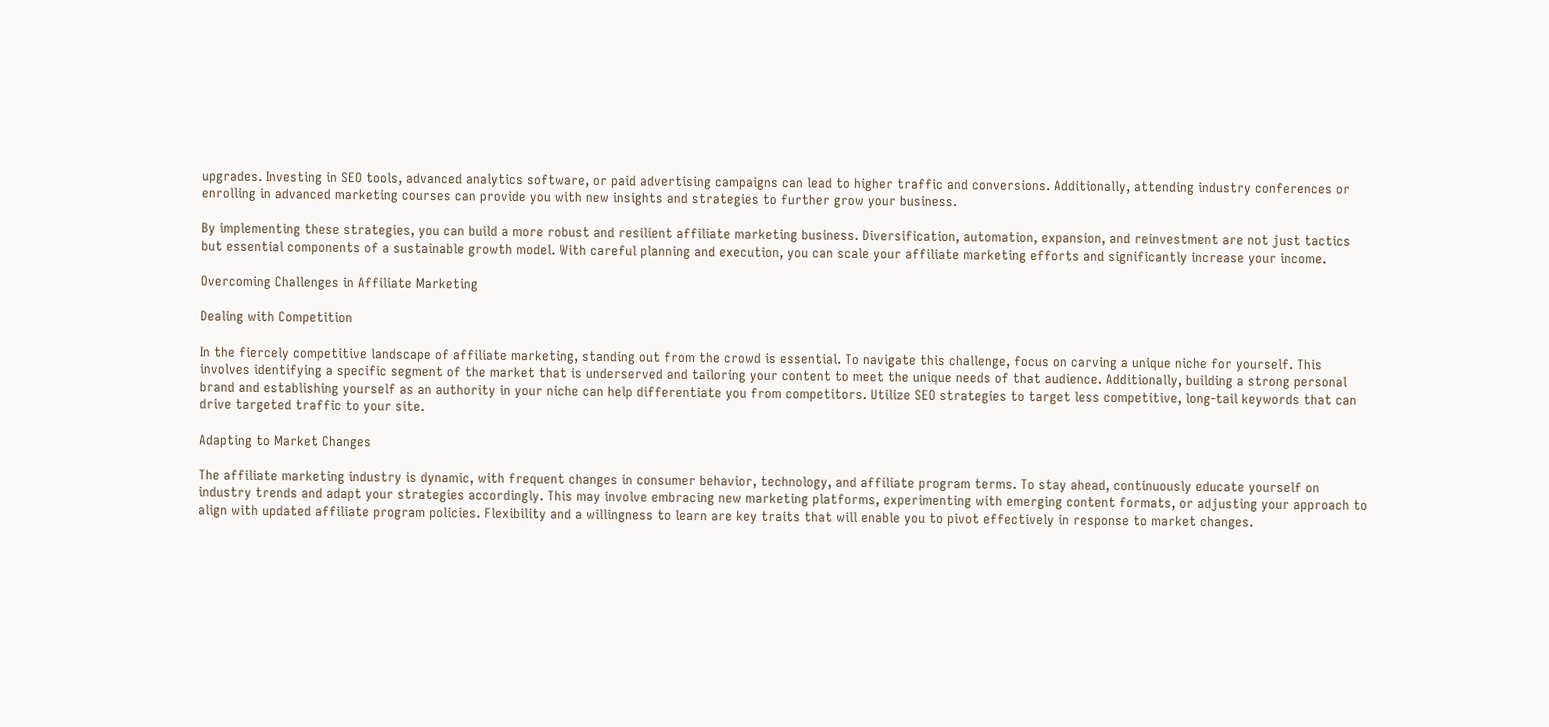upgrades. Investing in SEO tools, advanced analytics software, or paid advertising campaigns can lead to higher traffic and conversions. Additionally, attending industry conferences or enrolling in advanced marketing courses can provide you with new insights and strategies to further grow your business.

By implementing these strategies, you can build a more robust and resilient affiliate marketing business. Diversification, automation, expansion, and reinvestment are not just tactics but essential components of a sustainable growth model. With careful planning and execution, you can scale your affiliate marketing efforts and significantly increase your income.

Overcoming Challenges in Affiliate Marketing

Dealing with Competition

In the fiercely competitive landscape of affiliate marketing, standing out from the crowd is essential. To navigate this challenge, focus on carving a unique niche for yourself. This involves identifying a specific segment of the market that is underserved and tailoring your content to meet the unique needs of that audience. Additionally, building a strong personal brand and establishing yourself as an authority in your niche can help differentiate you from competitors. Utilize SEO strategies to target less competitive, long-tail keywords that can drive targeted traffic to your site.

Adapting to Market Changes

The affiliate marketing industry is dynamic, with frequent changes in consumer behavior, technology, and affiliate program terms. To stay ahead, continuously educate yourself on industry trends and adapt your strategies accordingly. This may involve embracing new marketing platforms, experimenting with emerging content formats, or adjusting your approach to align with updated affiliate program policies. Flexibility and a willingness to learn are key traits that will enable you to pivot effectively in response to market changes.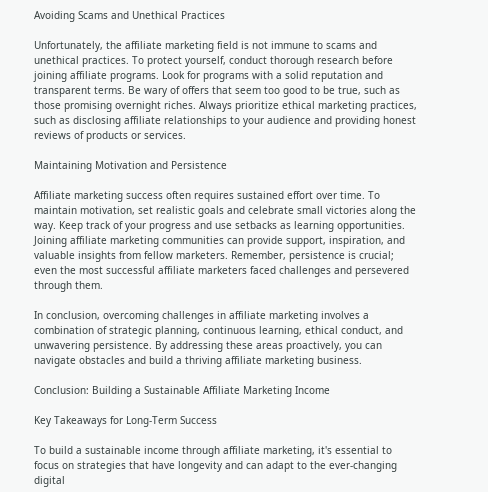Avoiding Scams and Unethical Practices

Unfortunately, the affiliate marketing field is not immune to scams and unethical practices. To protect yourself, conduct thorough research before joining affiliate programs. Look for programs with a solid reputation and transparent terms. Be wary of offers that seem too good to be true, such as those promising overnight riches. Always prioritize ethical marketing practices, such as disclosing affiliate relationships to your audience and providing honest reviews of products or services.

Maintaining Motivation and Persistence

Affiliate marketing success often requires sustained effort over time. To maintain motivation, set realistic goals and celebrate small victories along the way. Keep track of your progress and use setbacks as learning opportunities. Joining affiliate marketing communities can provide support, inspiration, and valuable insights from fellow marketers. Remember, persistence is crucial; even the most successful affiliate marketers faced challenges and persevered through them.

In conclusion, overcoming challenges in affiliate marketing involves a combination of strategic planning, continuous learning, ethical conduct, and unwavering persistence. By addressing these areas proactively, you can navigate obstacles and build a thriving affiliate marketing business.

Conclusion: Building a Sustainable Affiliate Marketing Income

Key Takeaways for Long-Term Success

To build a sustainable income through affiliate marketing, it's essential to focus on strategies that have longevity and can adapt to the ever-changing digital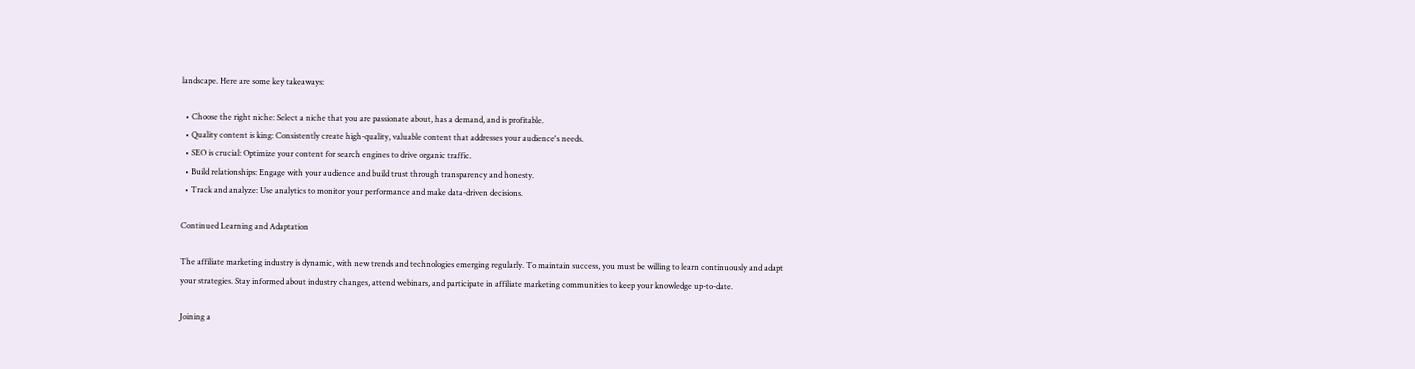landscape. Here are some key takeaways:

  • Choose the right niche: Select a niche that you are passionate about, has a demand, and is profitable.
  • Quality content is king: Consistently create high-quality, valuable content that addresses your audience's needs.
  • SEO is crucial: Optimize your content for search engines to drive organic traffic.
  • Build relationships: Engage with your audience and build trust through transparency and honesty.
  • Track and analyze: Use analytics to monitor your performance and make data-driven decisions.

Continued Learning and Adaptation

The affiliate marketing industry is dynamic, with new trends and technologies emerging regularly. To maintain success, you must be willing to learn continuously and adapt your strategies. Stay informed about industry changes, attend webinars, and participate in affiliate marketing communities to keep your knowledge up-to-date.

Joining a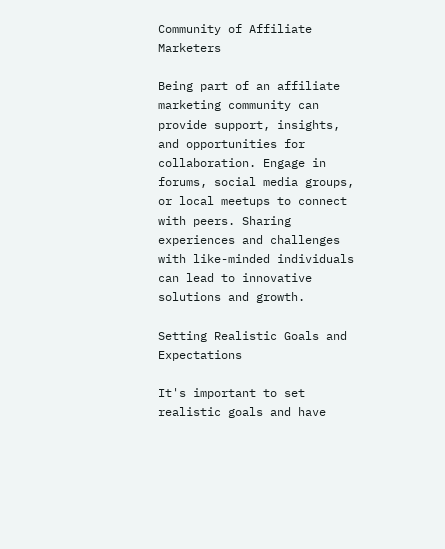Community of Affiliate Marketers

Being part of an affiliate marketing community can provide support, insights, and opportunities for collaboration. Engage in forums, social media groups, or local meetups to connect with peers. Sharing experiences and challenges with like-minded individuals can lead to innovative solutions and growth.

Setting Realistic Goals and Expectations

It's important to set realistic goals and have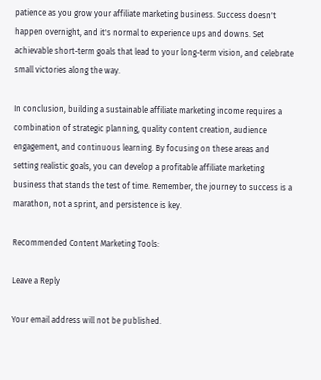patience as you grow your affiliate marketing business. Success doesn't happen overnight, and it's normal to experience ups and downs. Set achievable short-term goals that lead to your long-term vision, and celebrate small victories along the way.

In conclusion, building a sustainable affiliate marketing income requires a combination of strategic planning, quality content creation, audience engagement, and continuous learning. By focusing on these areas and setting realistic goals, you can develop a profitable affiliate marketing business that stands the test of time. Remember, the journey to success is a marathon, not a sprint, and persistence is key.

Recommended Content Marketing Tools:

Leave a Reply

Your email address will not be published.